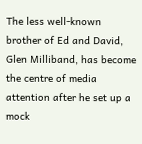The less well-known brother of Ed and David, Glen Milliband, has become the centre of media attention after he set up a mock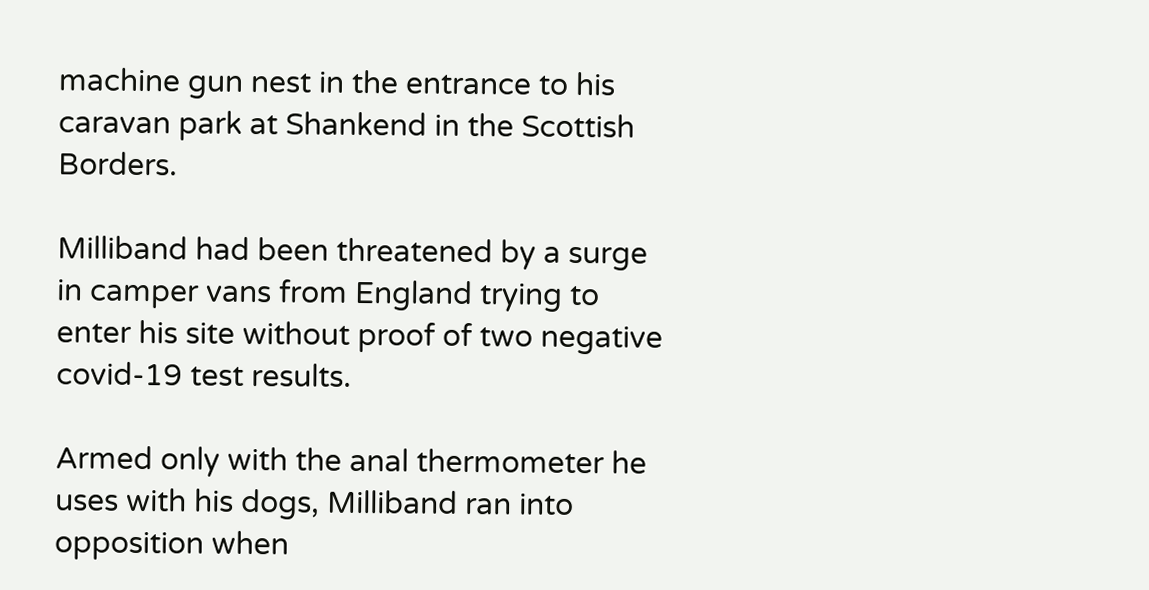machine gun nest in the entrance to his caravan park at Shankend in the Scottish Borders.

Milliband had been threatened by a surge in camper vans from England trying to enter his site without proof of two negative covid-19 test results.

Armed only with the anal thermometer he uses with his dogs, Milliband ran into opposition when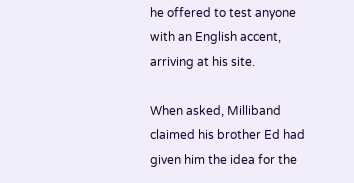he offered to test anyone with an English accent, arriving at his site.

When asked, Milliband claimed his brother Ed had given him the idea for the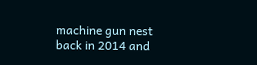machine gun nest back in 2014 and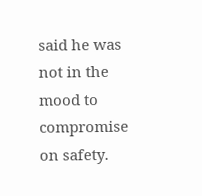said he was not in the mood to compromise on safety.